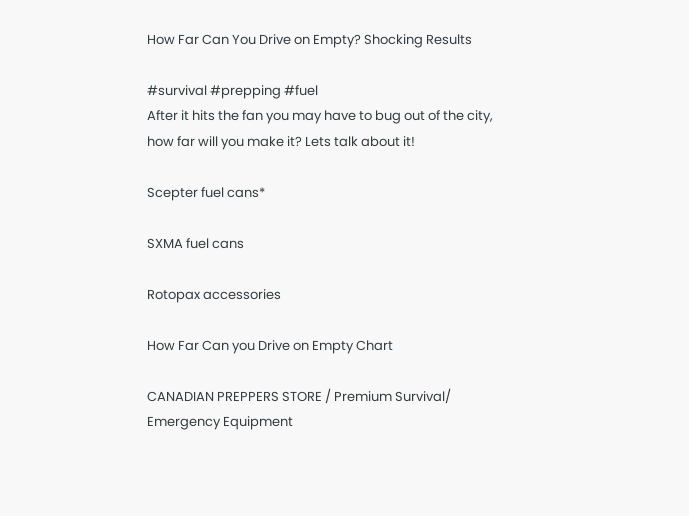How Far Can You Drive on Empty? Shocking Results

#survival #prepping #fuel
After it hits the fan you may have to bug out of the city, how far will you make it? Lets talk about it!

Scepter fuel cans*

SXMA fuel cans

Rotopax accessories

How Far Can you Drive on Empty Chart

CANADIAN PREPPERS STORE / Premium Survival/ Emergency Equipment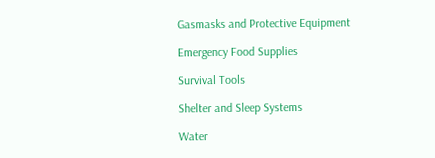Gasmasks and Protective Equipment

Emergency Food Supplies

Survival Tools

Shelter and Sleep Systems

Water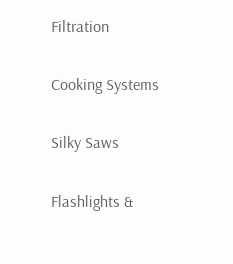Filtration

Cooking Systems

Silky Saws

Flashlights &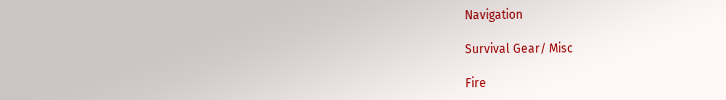Navigation

Survival Gear/ Misc

Fire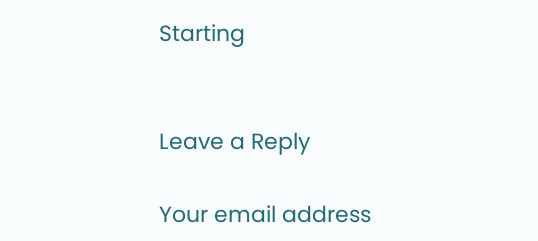Starting


Leave a Reply

Your email address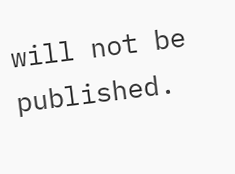will not be published.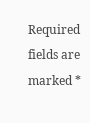Required fields are marked *